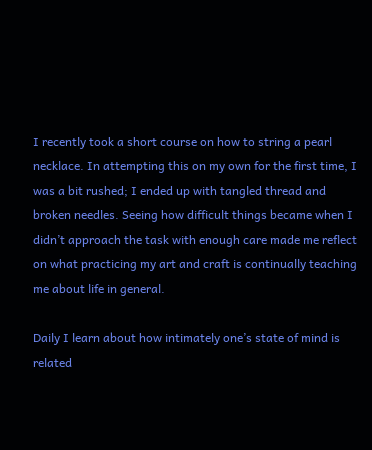I recently took a short course on how to string a pearl necklace. In attempting this on my own for the first time, I was a bit rushed; I ended up with tangled thread and broken needles. Seeing how difficult things became when I didn’t approach the task with enough care made me reflect on what practicing my art and craft is continually teaching me about life in general.

Daily I learn about how intimately one’s state of mind is related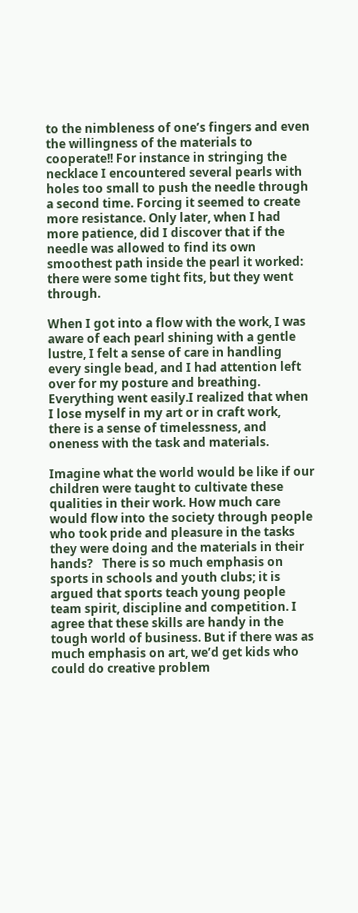to the nimbleness of one’s fingers and even the willingness of the materials to cooperate!! For instance in stringing the necklace I encountered several pearls with holes too small to push the needle through a second time. Forcing it seemed to create more resistance. Only later, when I had more patience, did I discover that if the needle was allowed to find its own smoothest path inside the pearl it worked: there were some tight fits, but they went through.

When I got into a flow with the work, I was aware of each pearl shining with a gentle lustre, I felt a sense of care in handling every single bead, and I had attention left over for my posture and breathing. Everything went easily.I realized that when I lose myself in my art or in craft work, there is a sense of timelessness, and oneness with the task and materials.

Imagine what the world would be like if our children were taught to cultivate these qualities in their work. How much care would flow into the society through people who took pride and pleasure in the tasks they were doing and the materials in their hands?   There is so much emphasis on sports in schools and youth clubs; it is argued that sports teach young people team spirit, discipline and competition. I agree that these skills are handy in the tough world of business. But if there was as much emphasis on art, we’d get kids who could do creative problem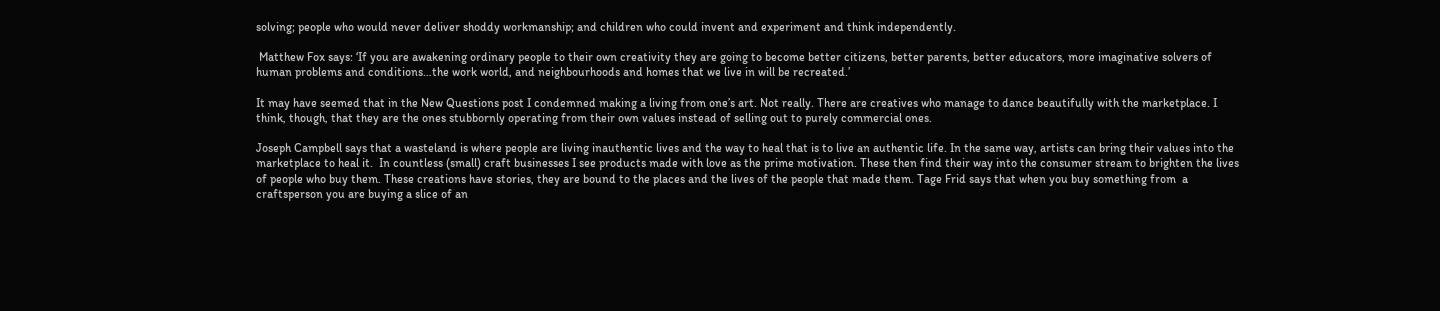solving; people who would never deliver shoddy workmanship; and children who could invent and experiment and think independently.

 Matthew Fox says: ‘If you are awakening ordinary people to their own creativity they are going to become better citizens, better parents, better educators, more imaginative solvers of human problems and conditions…the work world, and neighbourhoods and homes that we live in will be recreated.’

It may have seemed that in the New Questions post I condemned making a living from one’s art. Not really. There are creatives who manage to dance beautifully with the marketplace. I think, though, that they are the ones stubbornly operating from their own values instead of selling out to purely commercial ones.

Joseph Campbell says that a wasteland is where people are living inauthentic lives and the way to heal that is to live an authentic life. In the same way, artists can bring their values into the marketplace to heal it.  In countless (small) craft businesses I see products made with love as the prime motivation. These then find their way into the consumer stream to brighten the lives of people who buy them. These creations have stories, they are bound to the places and the lives of the people that made them. Tage Frid says that when you buy something from  a craftsperson you are buying a slice of an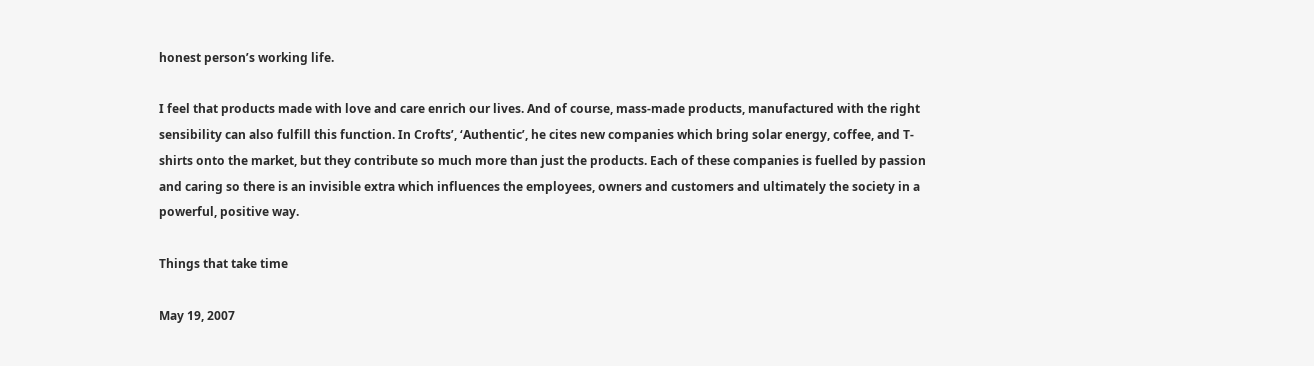honest person’s working life.

I feel that products made with love and care enrich our lives. And of course, mass-made products, manufactured with the right sensibility can also fulfill this function. In Crofts’, ‘Authentic’, he cites new companies which bring solar energy, coffee, and T-shirts onto the market, but they contribute so much more than just the products. Each of these companies is fuelled by passion and caring so there is an invisible extra which influences the employees, owners and customers and ultimately the society in a powerful, positive way.

Things that take time

May 19, 2007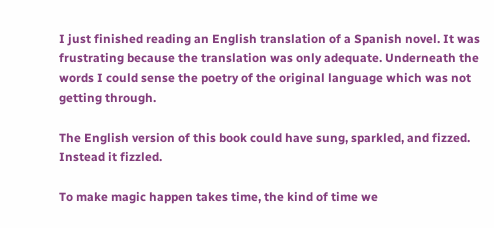I just finished reading an English translation of a Spanish novel. It was frustrating because the translation was only adequate. Underneath the words I could sense the poetry of the original language which was not getting through.

The English version of this book could have sung, sparkled, and fizzed. Instead it fizzled.

To make magic happen takes time, the kind of time we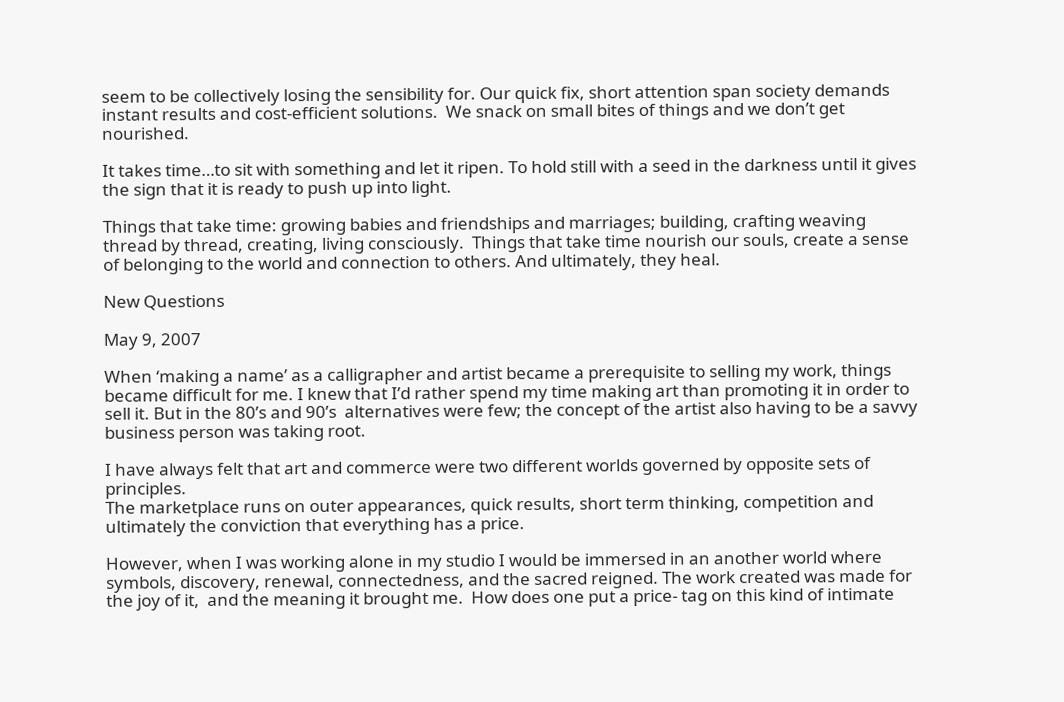seem to be collectively losing the sensibility for. Our quick fix, short attention span society demands instant results and cost-efficient solutions.  We snack on small bites of things and we don’t get nourished.

It takes time…to sit with something and let it ripen. To hold still with a seed in the darkness until it gives the sign that it is ready to push up into light.

Things that take time: growing babies and friendships and marriages; building, crafting weaving thread by thread, creating, living consciously.  Things that take time nourish our souls, create a sense of belonging to the world and connection to others. And ultimately, they heal.

New Questions

May 9, 2007

When ‘making a name’ as a calligrapher and artist became a prerequisite to selling my work, things became difficult for me. I knew that I’d rather spend my time making art than promoting it in order to sell it. But in the 80’s and 90’s  alternatives were few; the concept of the artist also having to be a savvy business person was taking root.

I have always felt that art and commerce were two different worlds governed by opposite sets of principles.
The marketplace runs on outer appearances, quick results, short term thinking, competition and ultimately the conviction that everything has a price.

However, when I was working alone in my studio I would be immersed in an another world where symbols, discovery, renewal, connectedness, and the sacred reigned. The work created was made for the joy of it,  and the meaning it brought me.  How does one put a price- tag on this kind of intimate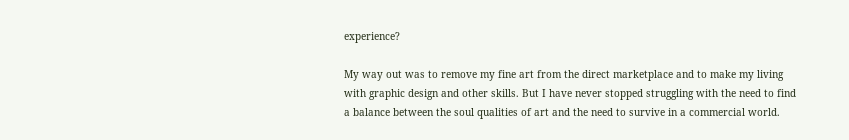experience?

My way out was to remove my fine art from the direct marketplace and to make my living with graphic design and other skills. But I have never stopped struggling with the need to find a balance between the soul qualities of art and the need to survive in a commercial world.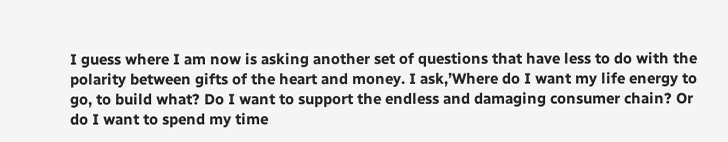I guess where I am now is asking another set of questions that have less to do with the polarity between gifts of the heart and money. I ask,’Where do I want my life energy to go, to build what? Do I want to support the endless and damaging consumer chain? Or do I want to spend my time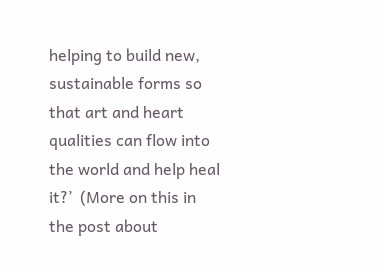helping to build new, sustainable forms so that art and heart qualities can flow into the world and help heal it?’  (More on this in the post about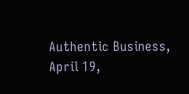Authentic Business,  April 19,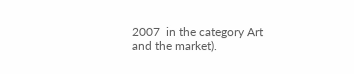2007  in the category Art and the market).